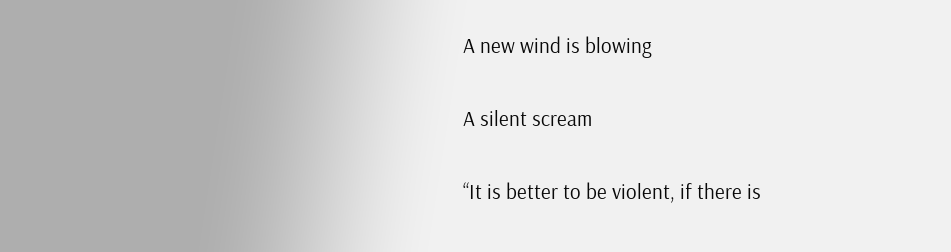A new wind is blowing

A silent scream

“It is better to be violent, if there is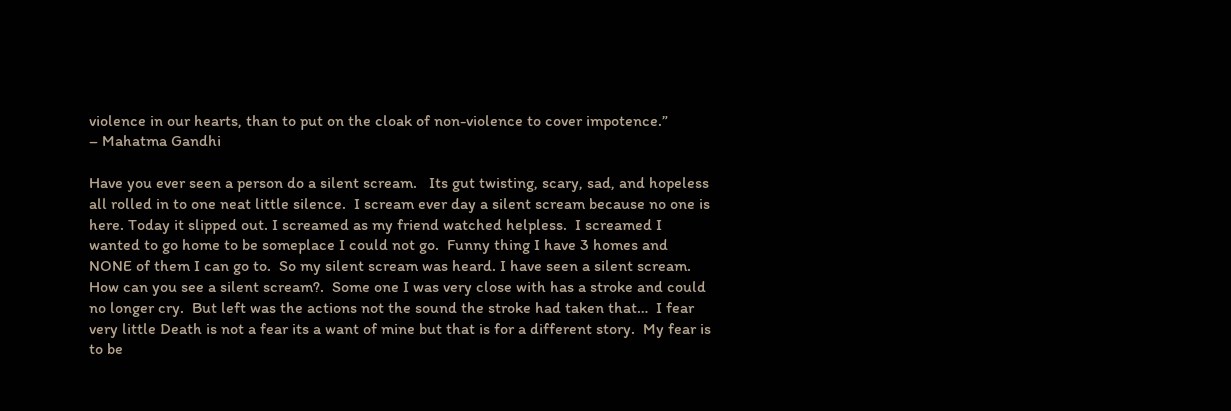violence in our hearts, than to put on the cloak of non-violence to cover impotence.”
– Mahatma Gandhi

Have you ever seen a person do a silent scream.   Its gut twisting, scary, sad, and hopeless all rolled in to one neat little silence.  I scream ever day a silent scream because no one is here. Today it slipped out. I screamed as my friend watched helpless.  I screamed I wanted to go home to be someplace I could not go.  Funny thing I have 3 homes and NONE of them I can go to.  So my silent scream was heard. I have seen a silent scream.  How can you see a silent scream?.  Some one I was very close with has a stroke and could no longer cry.  But left was the actions not the sound the stroke had taken that…  I fear very little Death is not a fear its a want of mine but that is for a different story.  My fear is to be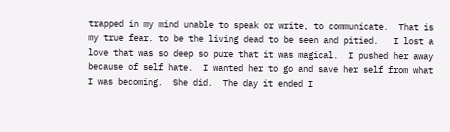trapped in my mind unable to speak or write, to communicate.  That is my true fear. to be the living dead to be seen and pitied.   I lost a love that was so deep so pure that it was magical.  I pushed her away because of self hate.  I wanted her to go and save her self from what I was becoming.  She did.  The day it ended I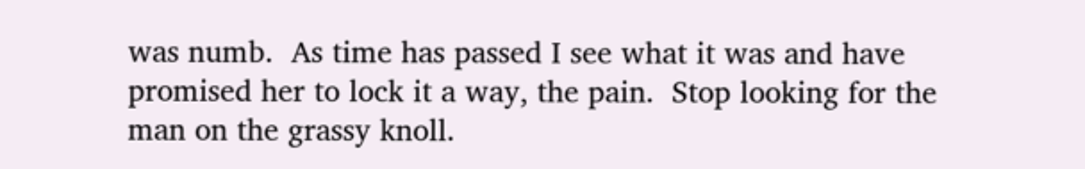was numb.  As time has passed I see what it was and have promised her to lock it a way, the pain.  Stop looking for the man on the grassy knoll.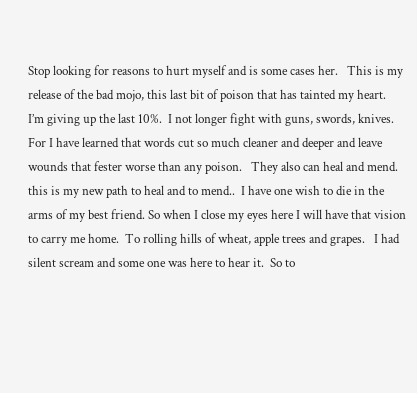Stop looking for reasons to hurt myself and is some cases her.   This is my release of the bad mojo, this last bit of poison that has tainted my heart.  I’m giving up the last 10%.  I not longer fight with guns, swords, knives.  For I have learned that words cut so much cleaner and deeper and leave wounds that fester worse than any poison.   They also can heal and mend.  this is my new path to heal and to mend..  I have one wish to die in the arms of my best friend. So when I close my eyes here I will have that vision to carry me home.  To rolling hills of wheat, apple trees and grapes.   I had silent scream and some one was here to hear it.  So to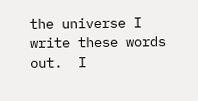the universe I write these words out.  I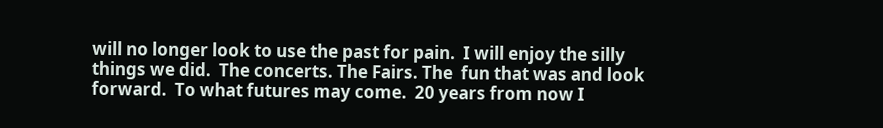will no longer look to use the past for pain.  I will enjoy the silly things we did.  The concerts. The Fairs. The  fun that was and look forward.  To what futures may come.  20 years from now I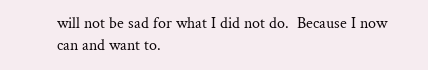will not be sad for what I did not do.  Because I now can and want to.